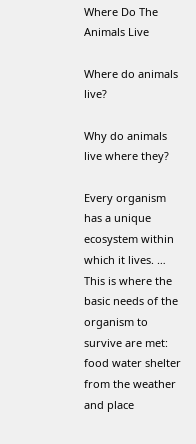Where Do The Animals Live

Where do animals live?

Why do animals live where they?

Every organism has a unique ecosystem within which it lives. … This is where the basic needs of the organism to survive are met: food water shelter from the weather and place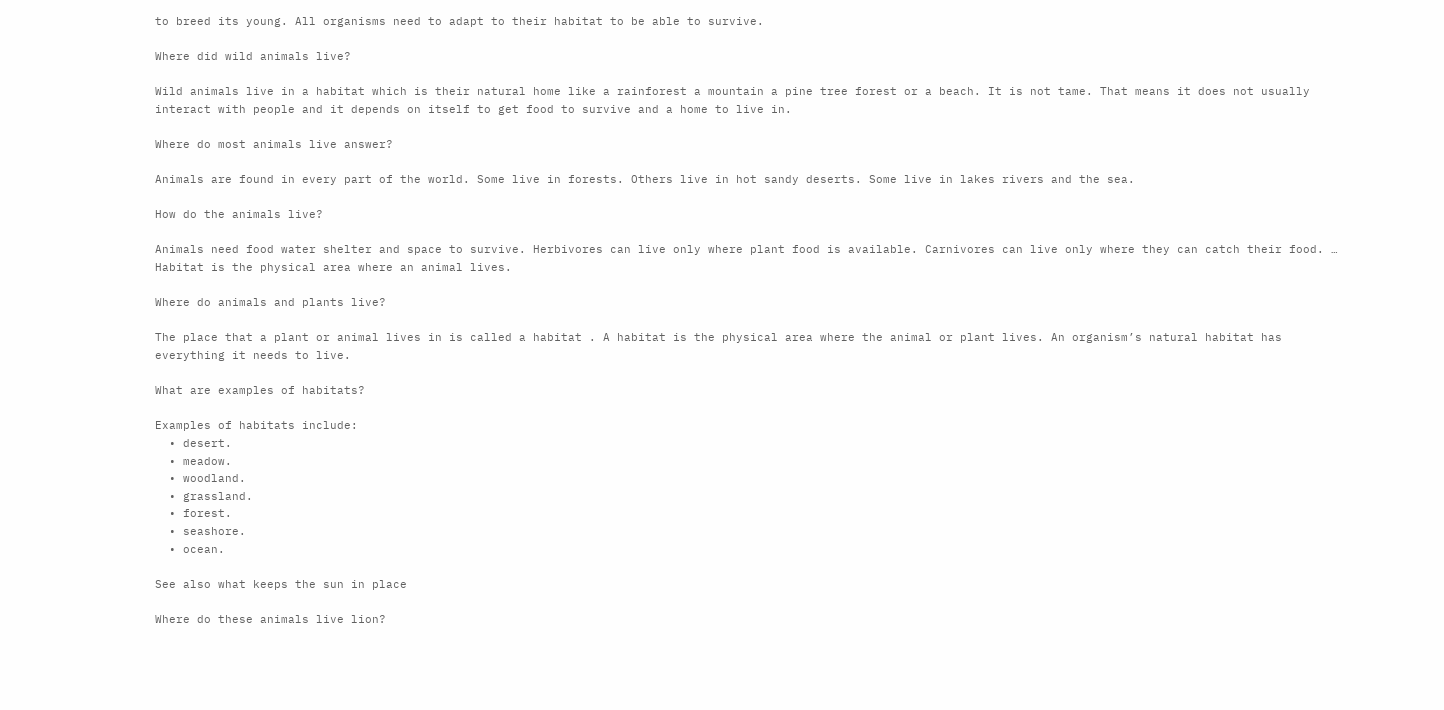to breed its young. All organisms need to adapt to their habitat to be able to survive.

Where did wild animals live?

Wild animals live in a habitat which is their natural home like a rainforest a mountain a pine tree forest or a beach. It is not tame. That means it does not usually interact with people and it depends on itself to get food to survive and a home to live in.

Where do most animals live answer?

Animals are found in every part of the world. Some live in forests. Others live in hot sandy deserts. Some live in lakes rivers and the sea.

How do the animals live?

Animals need food water shelter and space to survive. Herbivores can live only where plant food is available. Carnivores can live only where they can catch their food. … Habitat is the physical area where an animal lives.

Where do animals and plants live?

The place that a plant or animal lives in is called a habitat . A habitat is the physical area where the animal or plant lives. An organism’s natural habitat has everything it needs to live.

What are examples of habitats?

Examples of habitats include:
  • desert.
  • meadow.
  • woodland.
  • grassland.
  • forest.
  • seashore.
  • ocean.

See also what keeps the sun in place

Where do these animals live lion?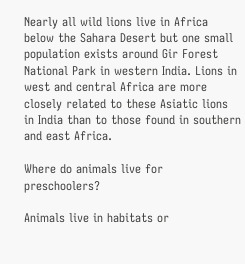Nearly all wild lions live in Africa below the Sahara Desert but one small population exists around Gir Forest National Park in western India. Lions in west and central Africa are more closely related to these Asiatic lions in India than to those found in southern and east Africa.

Where do animals live for preschoolers?

Animals live in habitats or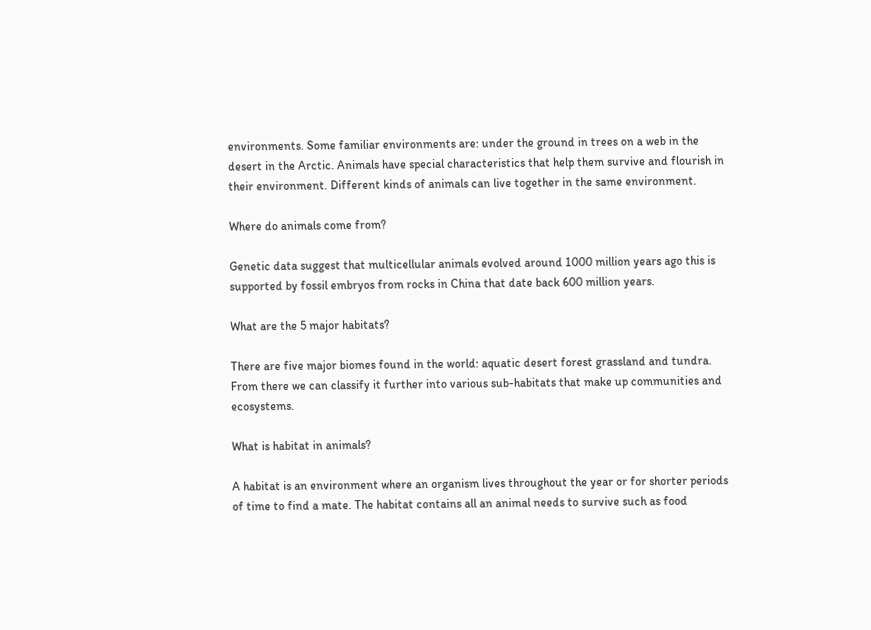environments. Some familiar environments are: under the ground in trees on a web in the desert in the Arctic. Animals have special characteristics that help them survive and flourish in their environment. Different kinds of animals can live together in the same environment.

Where do animals come from?

Genetic data suggest that multicellular animals evolved around 1000 million years ago this is supported by fossil embryos from rocks in China that date back 600 million years.

What are the 5 major habitats?

There are five major biomes found in the world: aquatic desert forest grassland and tundra. From there we can classify it further into various sub-habitats that make up communities and ecosystems.

What is habitat in animals?

A habitat is an environment where an organism lives throughout the year or for shorter periods of time to find a mate. The habitat contains all an animal needs to survive such as food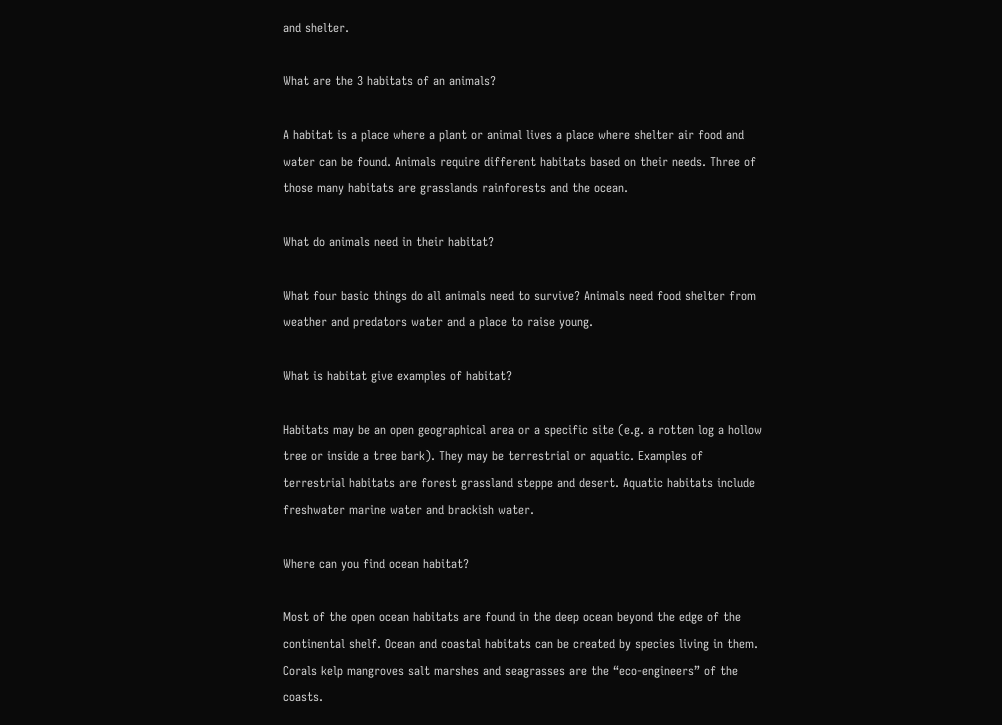and shelter.

What are the 3 habitats of an animals?

A habitat is a place where a plant or animal lives a place where shelter air food and water can be found. Animals require different habitats based on their needs. Three of those many habitats are grasslands rainforests and the ocean.

What do animals need in their habitat?

What four basic things do all animals need to survive? Animals need food shelter from weather and predators water and a place to raise young.

What is habitat give examples of habitat?

Habitats may be an open geographical area or a specific site (e.g. a rotten log a hollow tree or inside a tree bark). They may be terrestrial or aquatic. Examples of terrestrial habitats are forest grassland steppe and desert. Aquatic habitats include freshwater marine water and brackish water.

Where can you find ocean habitat?

Most of the open ocean habitats are found in the deep ocean beyond the edge of the continental shelf. Ocean and coastal habitats can be created by species living in them. Corals kelp mangroves salt marshes and seagrasses are the “eco-engineers” of the coasts.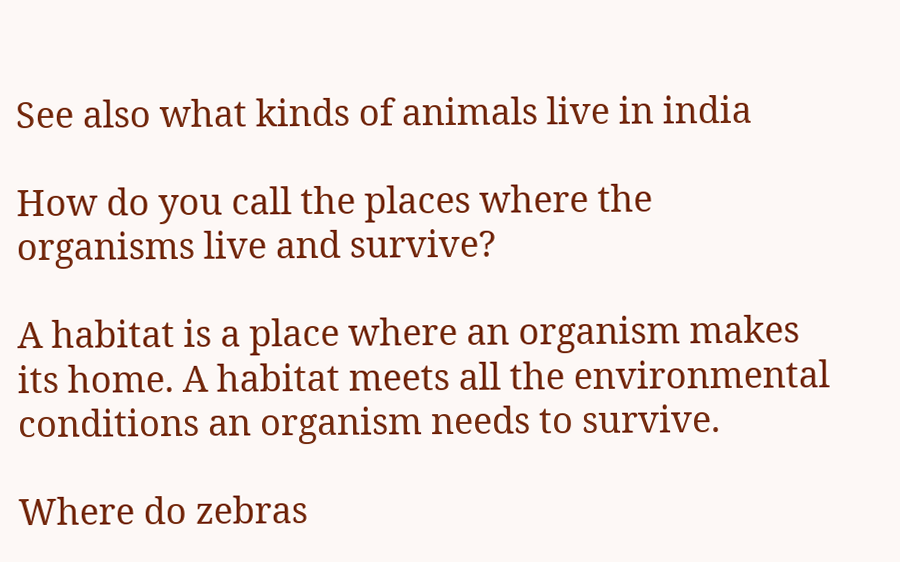See also what kinds of animals live in india

How do you call the places where the organisms live and survive?

A habitat is a place where an organism makes its home. A habitat meets all the environmental conditions an organism needs to survive.

Where do zebras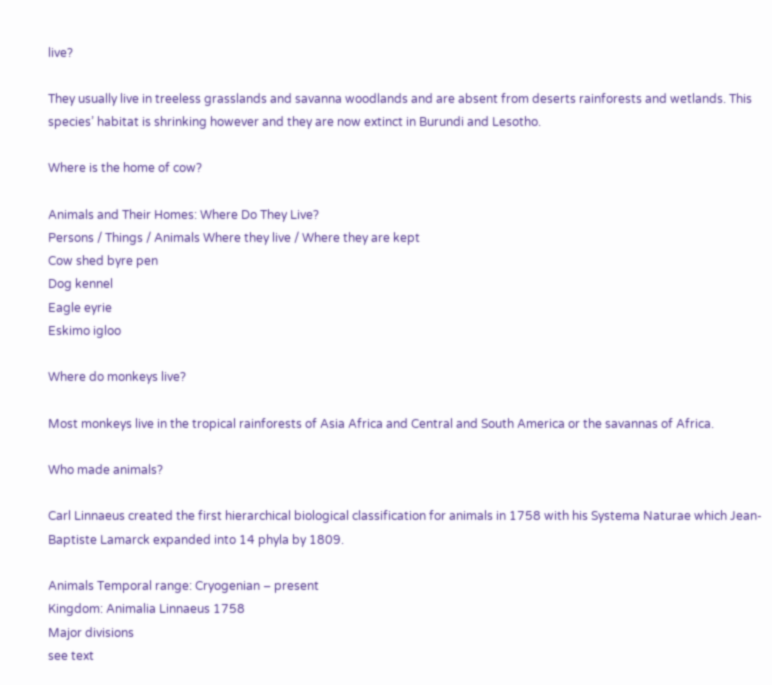live?

They usually live in treeless grasslands and savanna woodlands and are absent from deserts rainforests and wetlands. This species’ habitat is shrinking however and they are now extinct in Burundi and Lesotho.

Where is the home of cow?

Animals and Their Homes: Where Do They Live?
Persons / Things / Animals Where they live / Where they are kept
Cow shed byre pen
Dog kennel
Eagle eyrie
Eskimo igloo

Where do monkeys live?

Most monkeys live in the tropical rainforests of Asia Africa and Central and South America or the savannas of Africa.

Who made animals?

Carl Linnaeus created the first hierarchical biological classification for animals in 1758 with his Systema Naturae which Jean-Baptiste Lamarck expanded into 14 phyla by 1809.

Animals Temporal range: Cryogenian – present
Kingdom: Animalia Linnaeus 1758
Major divisions
see text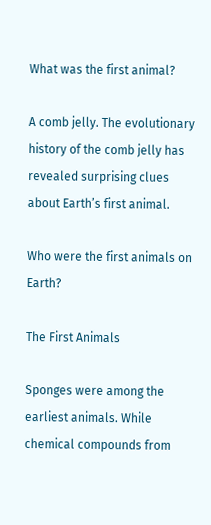What was the first animal?

A comb jelly. The evolutionary history of the comb jelly has revealed surprising clues about Earth’s first animal.

Who were the first animals on Earth?

The First Animals

Sponges were among the earliest animals. While chemical compounds from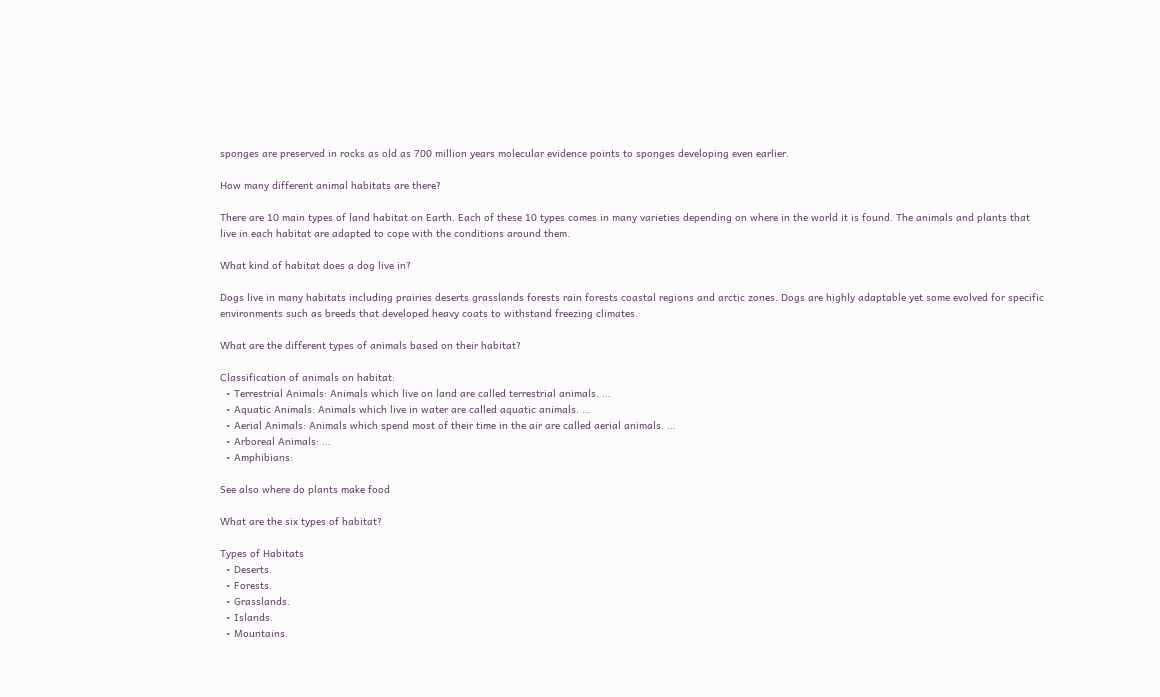sponges are preserved in rocks as old as 700 million years molecular evidence points to sponges developing even earlier.

How many different animal habitats are there?

There are 10 main types of land habitat on Earth. Each of these 10 types comes in many varieties depending on where in the world it is found. The animals and plants that live in each habitat are adapted to cope with the conditions around them.

What kind of habitat does a dog live in?

Dogs live in many habitats including prairies deserts grasslands forests rain forests coastal regions and arctic zones. Dogs are highly adaptable yet some evolved for specific environments such as breeds that developed heavy coats to withstand freezing climates.

What are the different types of animals based on their habitat?

Classification of animals on habitat:
  • Terrestrial Animals: Animals which live on land are called terrestrial animals. …
  • Aquatic Animals: Animals which live in water are called aquatic animals. …
  • Aerial Animals: Animals which spend most of their time in the air are called aerial animals. …
  • Arboreal Animals: …
  • Amphibians:

See also where do plants make food

What are the six types of habitat?

Types of Habitats
  • Deserts.
  • Forests.
  • Grasslands.
  • Islands.
  • Mountains.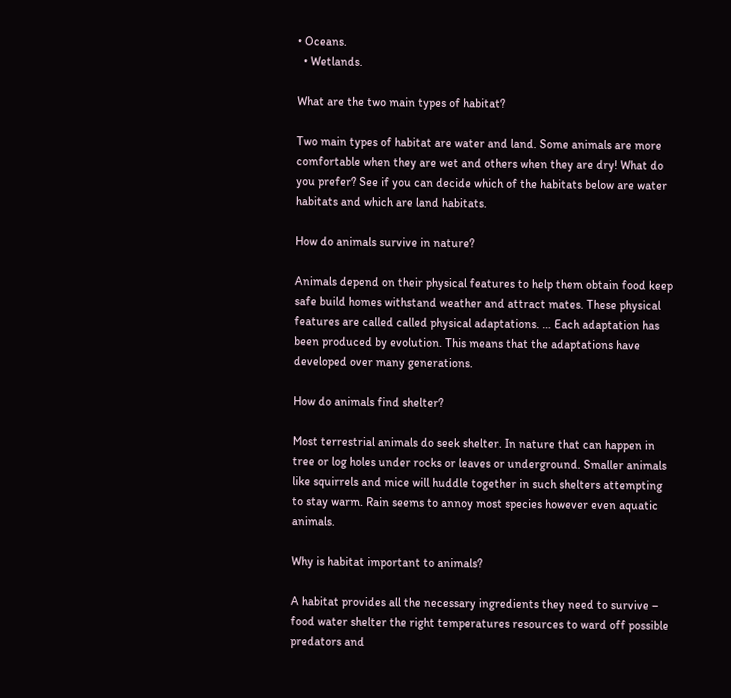• Oceans.
  • Wetlands.

What are the two main types of habitat?

Two main types of habitat are water and land. Some animals are more comfortable when they are wet and others when they are dry! What do you prefer? See if you can decide which of the habitats below are water habitats and which are land habitats.

How do animals survive in nature?

Animals depend on their physical features to help them obtain food keep safe build homes withstand weather and attract mates. These physical features are called called physical adaptations. … Each adaptation has been produced by evolution. This means that the adaptations have developed over many generations.

How do animals find shelter?

Most terrestrial animals do seek shelter. In nature that can happen in tree or log holes under rocks or leaves or underground. Smaller animals like squirrels and mice will huddle together in such shelters attempting to stay warm. Rain seems to annoy most species however even aquatic animals.

Why is habitat important to animals?

A habitat provides all the necessary ingredients they need to survive – food water shelter the right temperatures resources to ward off possible predators and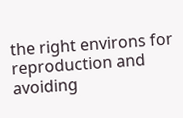the right environs for reproduction and avoiding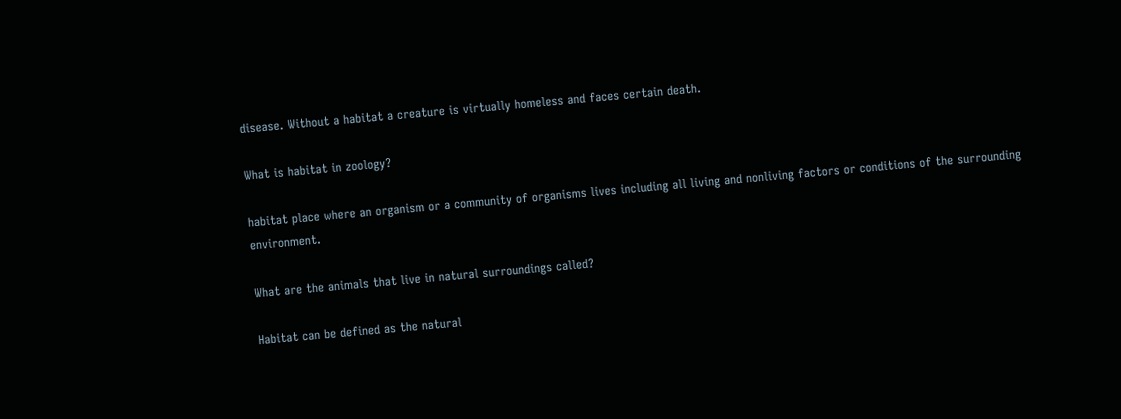disease. Without a habitat a creature is virtually homeless and faces certain death.

What is habitat in zoology?

habitat place where an organism or a community of organisms lives including all living and nonliving factors or conditions of the surrounding environment.

What are the animals that live in natural surroundings called?

Habitat can be defined as the natural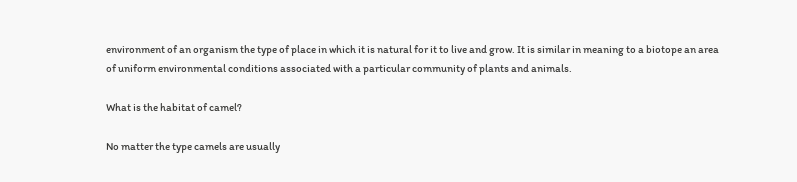environment of an organism the type of place in which it is natural for it to live and grow. It is similar in meaning to a biotope an area of uniform environmental conditions associated with a particular community of plants and animals.

What is the habitat of camel?

No matter the type camels are usually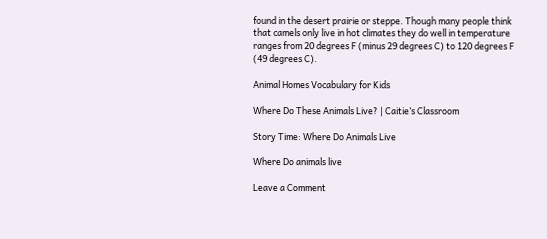found in the desert prairie or steppe. Though many people think that camels only live in hot climates they do well in temperature ranges from 20 degrees F (minus 29 degrees C) to 120 degrees F (49 degrees C).

Animal Homes Vocabulary for Kids

Where Do These Animals Live? | Caitie’s Classroom

Story Time: Where Do Animals Live

Where Do animals live

Leave a Comment